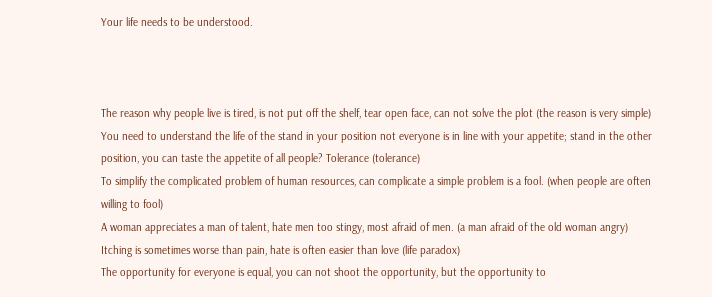Your life needs to be understood.



The reason why people live is tired, is not put off the shelf, tear open face, can not solve the plot (the reason is very simple)
You need to understand the life of the stand in your position not everyone is in line with your appetite; stand in the other position, you can taste the appetite of all people? Tolerance (tolerance)
To simplify the complicated problem of human resources, can complicate a simple problem is a fool. (when people are often willing to fool)
A woman appreciates a man of talent, hate men too stingy, most afraid of men. (a man afraid of the old woman angry)
Itching is sometimes worse than pain, hate is often easier than love (life paradox)
The opportunity for everyone is equal, you can not shoot the opportunity, but the opportunity to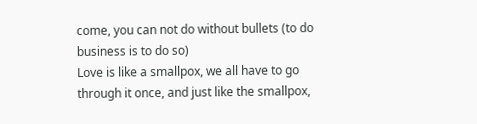come, you can not do without bullets (to do business is to do so)
Love is like a smallpox, we all have to go through it once, and just like the smallpox,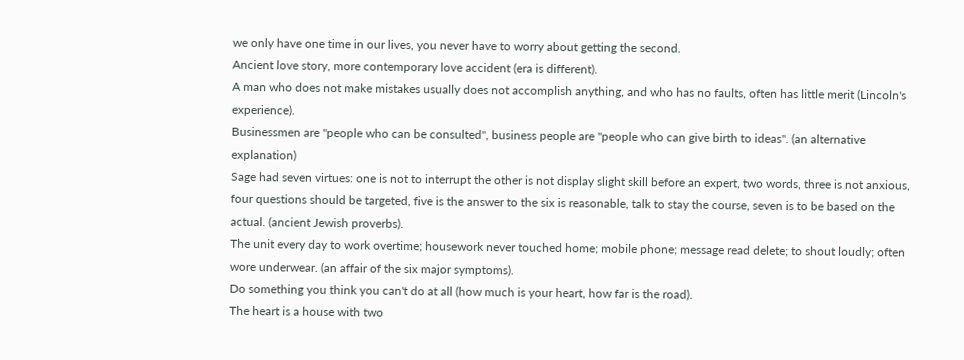we only have one time in our lives, you never have to worry about getting the second.
Ancient love story, more contemporary love accident (era is different).
A man who does not make mistakes usually does not accomplish anything, and who has no faults, often has little merit (Lincoln's experience).
Businessmen are "people who can be consulted", business people are "people who can give birth to ideas". (an alternative explanation)
Sage had seven virtues: one is not to interrupt the other is not display slight skill before an expert, two words, three is not anxious, four questions should be targeted, five is the answer to the six is reasonable, talk to stay the course, seven is to be based on the actual. (ancient Jewish proverbs).
The unit every day to work overtime; housework never touched home; mobile phone; message read delete; to shout loudly; often wore underwear. (an affair of the six major symptoms).
Do something you think you can't do at all (how much is your heart, how far is the road).
The heart is a house with two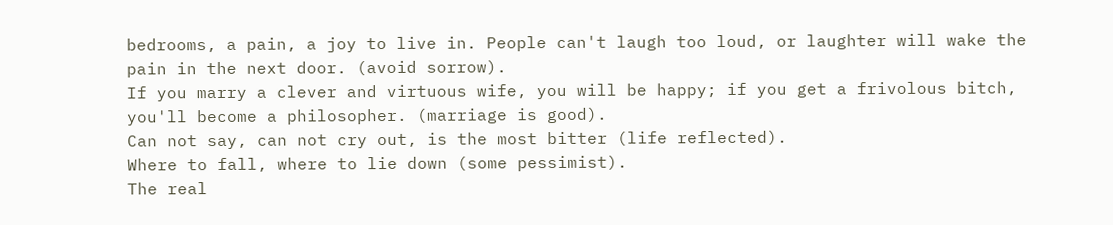bedrooms, a pain, a joy to live in. People can't laugh too loud, or laughter will wake the pain in the next door. (avoid sorrow).
If you marry a clever and virtuous wife, you will be happy; if you get a frivolous bitch, you'll become a philosopher. (marriage is good).
Can not say, can not cry out, is the most bitter (life reflected).
Where to fall, where to lie down (some pessimist).
The real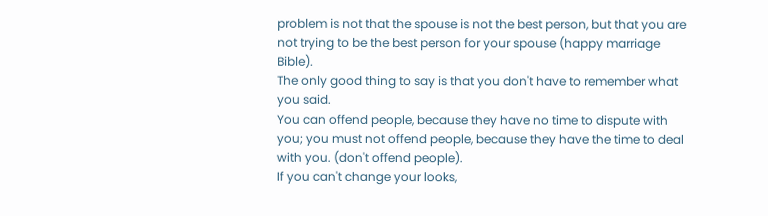problem is not that the spouse is not the best person, but that you are not trying to be the best person for your spouse (happy marriage Bible).
The only good thing to say is that you don't have to remember what you said.
You can offend people, because they have no time to dispute with you; you must not offend people, because they have the time to deal with you. (don't offend people).
If you can't change your looks,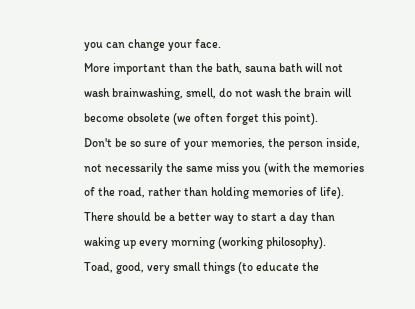you can change your face.
More important than the bath, sauna bath will not wash brainwashing, smell, do not wash the brain will become obsolete (we often forget this point).
Don't be so sure of your memories, the person inside, not necessarily the same miss you (with the memories of the road, rather than holding memories of life).
There should be a better way to start a day than waking up every morning (working philosophy).
Toad, good, very small things (to educate the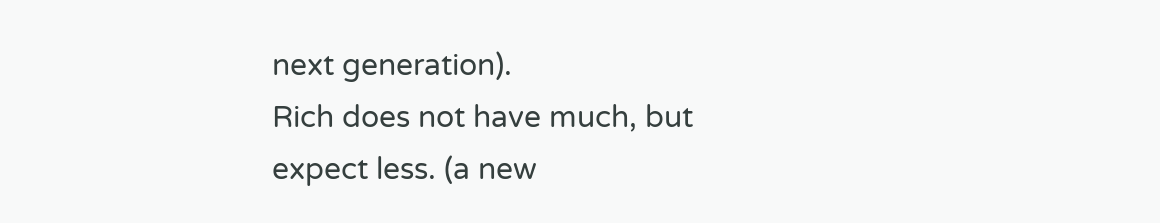next generation).
Rich does not have much, but expect less. (a new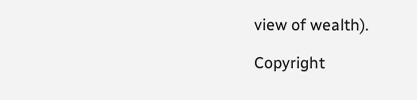view of wealth).

Copyright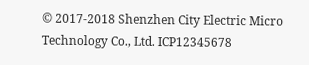© 2017-2018 Shenzhen City Electric Micro Technology Co., Ltd. ICP12345678